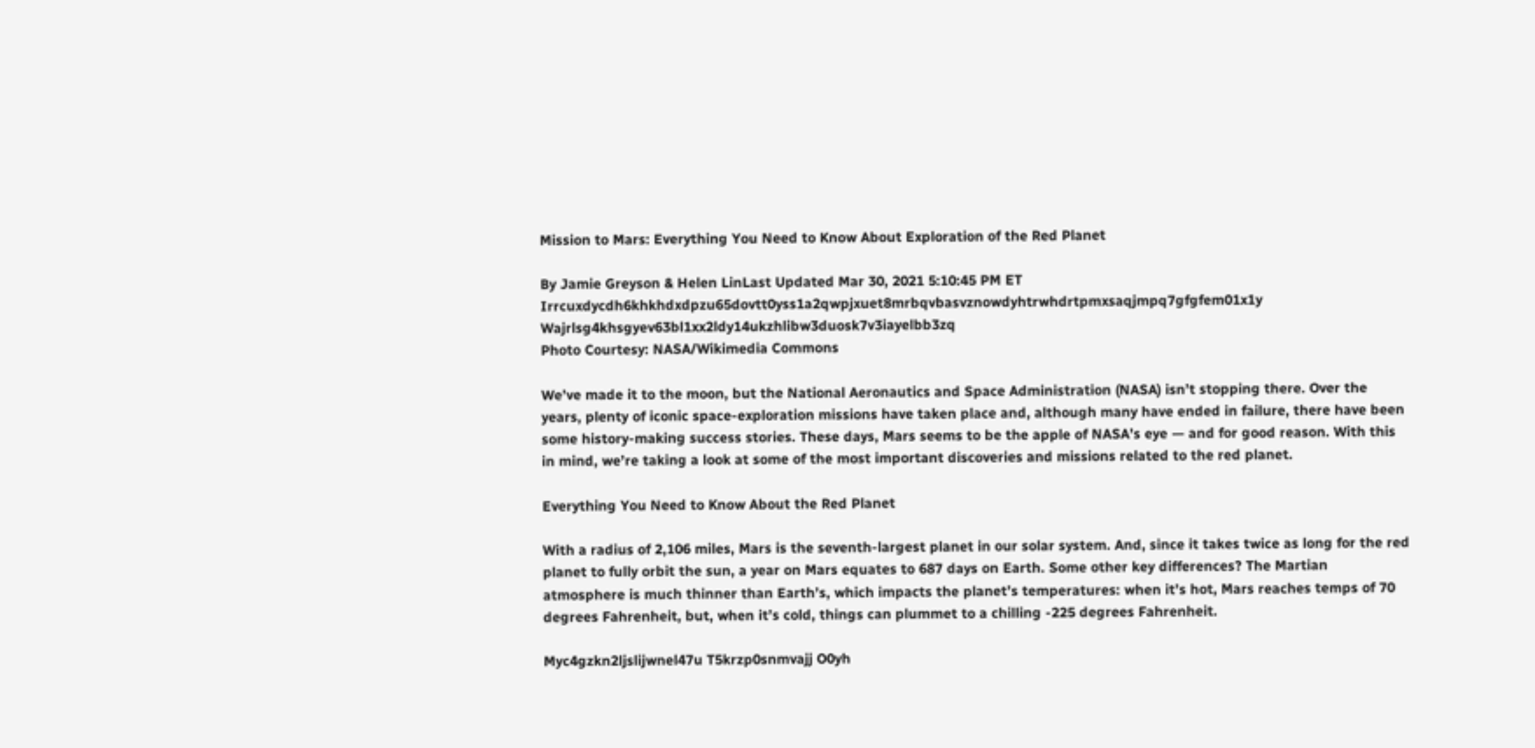Mission to Mars: Everything You Need to Know About Exploration of the Red Planet

By Jamie Greyson & Helen LinLast Updated Mar 30, 2021 5:10:45 PM ET
Irrcuxdycdh6khkhdxdpzu65dovtt0yss1a2qwpjxuet8mrbqvbasvznowdyhtrwhdrtpmxsaqjmpq7gfgfem01x1y Wajrlsg4khsgyev63bl1xx2ldy14ukzhlibw3duosk7v3iayelbb3zq
Photo Courtesy: NASA/Wikimedia Commons

We’ve made it to the moon, but the National Aeronautics and Space Administration (NASA) isn’t stopping there. Over the years, plenty of iconic space-exploration missions have taken place and, although many have ended in failure, there have been some history-making success stories. These days, Mars seems to be the apple of NASA’s eye — and for good reason. With this in mind, we’re taking a look at some of the most important discoveries and missions related to the red planet.

Everything You Need to Know About the Red Planet

With a radius of 2,106 miles, Mars is the seventh-largest planet in our solar system. And, since it takes twice as long for the red planet to fully orbit the sun, a year on Mars equates to 687 days on Earth. Some other key differences? The Martian atmosphere is much thinner than Earth’s, which impacts the planet’s temperatures: when it’s hot, Mars reaches temps of 70 degrees Fahrenheit, but, when it’s cold, things can plummet to a chilling -225 degrees Fahrenheit.

Myc4gzkn2ljslijwnel47u T5krzp0snmvajj O0yh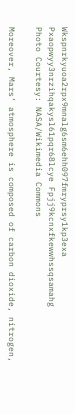Wkspnrkyuoa2rpx9mnalg6sm6ehh097fmryprsy1kp3exa Pxaopwyy3nrzihqakysl61pqr68lcye Fpjj9kcnxfkewwhssqsamahg
Photo Courtesy: NASA/Wikimedia Commons

Moreover, Mars’ atmosphere is composed of carbon dioxide, nitrogen,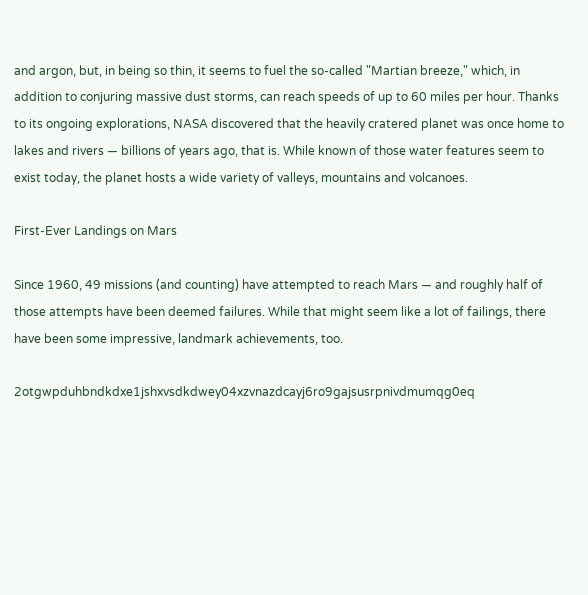and argon, but, in being so thin, it seems to fuel the so-called "Martian breeze," which, in addition to conjuring massive dust storms, can reach speeds of up to 60 miles per hour. Thanks to its ongoing explorations, NASA discovered that the heavily cratered planet was once home to lakes and rivers — billions of years ago, that is. While known of those water features seem to exist today, the planet hosts a wide variety of valleys, mountains and volcanoes.

First-Ever Landings on Mars

Since 1960, 49 missions (and counting) have attempted to reach Mars — and roughly half of those attempts have been deemed failures. While that might seem like a lot of failings, there have been some impressive, landmark achievements, too.

2otgwpduhbndkdxe1jshxvsdkdwey04xzvnazdcayj6ro9gajsusrpnivdmumqg0eq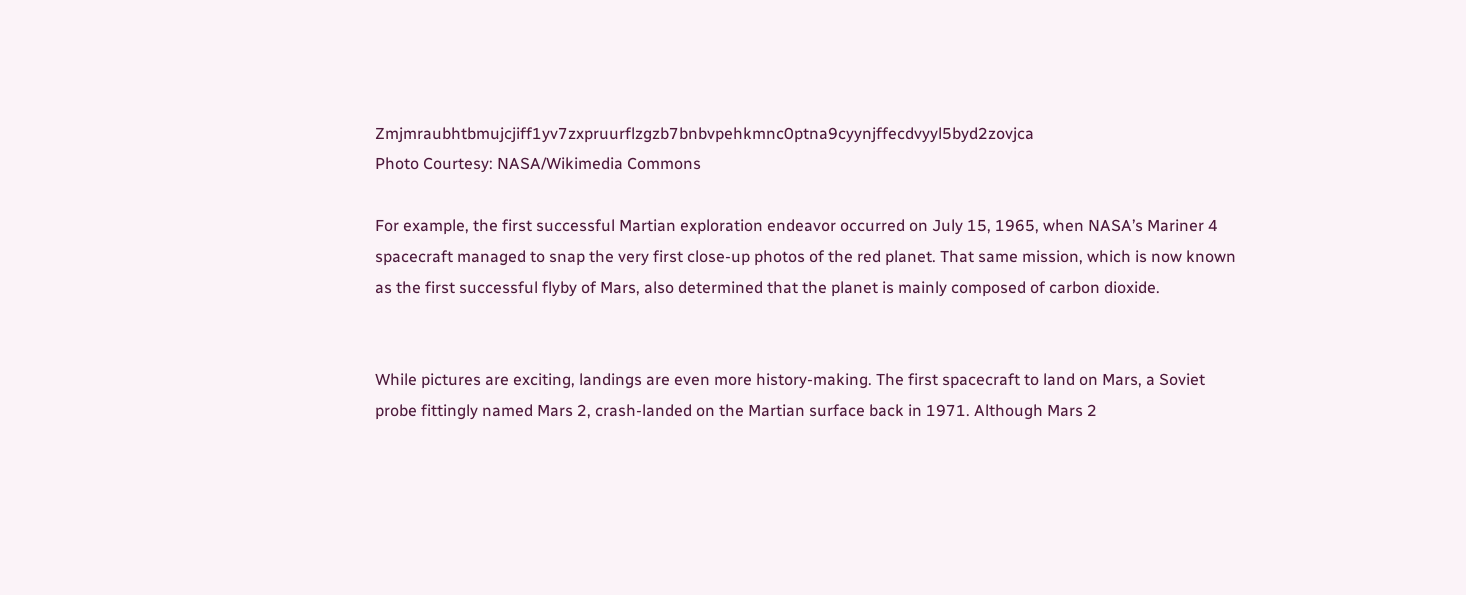Zmjmraubhtbmujcjiff1yv7zxpruurflzgzb7bnbvpehkmnc0ptna9cyynjffecdvyyl5byd2zovjca
Photo Courtesy: NASA/Wikimedia Commons

For example, the first successful Martian exploration endeavor occurred on July 15, 1965, when NASA’s Mariner 4 spacecraft managed to snap the very first close-up photos of the red planet. That same mission, which is now known as the first successful flyby of Mars, also determined that the planet is mainly composed of carbon dioxide.


While pictures are exciting, landings are even more history-making. The first spacecraft to land on Mars, a Soviet probe fittingly named Mars 2, crash-landed on the Martian surface back in 1971. Although Mars 2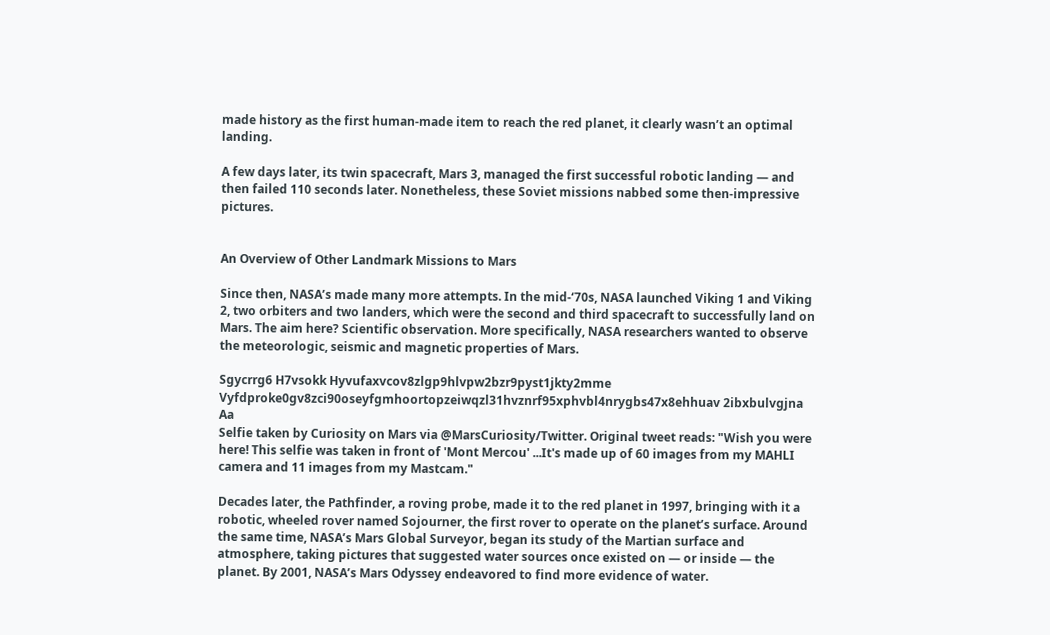made history as the first human-made item to reach the red planet, it clearly wasn’t an optimal landing.

A few days later, its twin spacecraft, Mars 3, managed the first successful robotic landing — and then failed 110 seconds later. Nonetheless, these Soviet missions nabbed some then-impressive pictures.


An Overview of Other Landmark Missions to Mars

Since then, NASA’s made many more attempts. In the mid-‘70s, NASA launched Viking 1 and Viking 2, two orbiters and two landers, which were the second and third spacecraft to successfully land on Mars. The aim here? Scientific observation. More specifically, NASA researchers wanted to observe the meteorologic, seismic and magnetic properties of Mars.

Sgycrrg6 H7vsokk Hyvufaxvcov8zlgp9hlvpw2bzr9pyst1jkty2mme Vyfdproke0gv8zci90oseyfgmhoortopzeiwqzl31hvznrf95xphvbl4nrygbs47x8ehhuav 2ibxbulvgjna Aa
Selfie taken by Curiosity on Mars via @MarsCuriosity/Twitter. Original tweet reads: "Wish you were here! This selfie was taken in front of 'Mont Mercou' ...It's made up of 60 images from my MAHLI camera and 11 images from my Mastcam."

Decades later, the Pathfinder, a roving probe, made it to the red planet in 1997, bringing with it a robotic, wheeled rover named Sojourner, the first rover to operate on the planet’s surface. Around the same time, NASA’s Mars Global Surveyor, began its study of the Martian surface and atmosphere, taking pictures that suggested water sources once existed on — or inside — the planet. By 2001, NASA’s Mars Odyssey endeavored to find more evidence of water.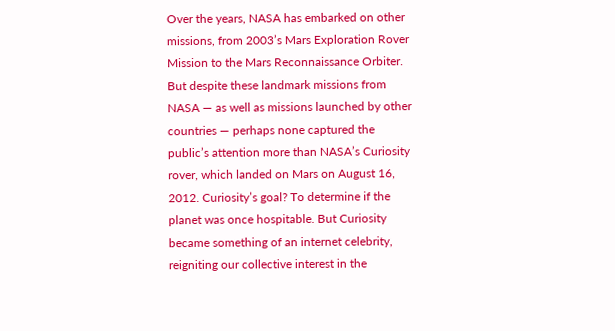Over the years, NASA has embarked on other missions, from 2003’s Mars Exploration Rover Mission to the Mars Reconnaissance Orbiter. But despite these landmark missions from NASA — as well as missions launched by other countries — perhaps none captured the public’s attention more than NASA’s Curiosity rover, which landed on Mars on August 16, 2012. Curiosity’s goal? To determine if the planet was once hospitable. But Curiosity became something of an internet celebrity, reigniting our collective interest in the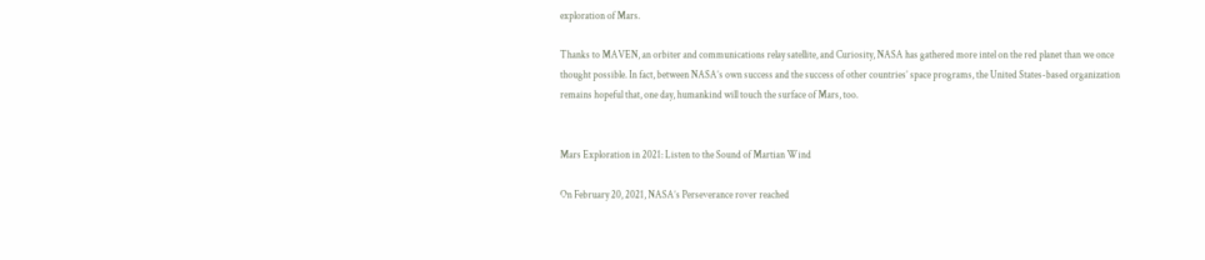exploration of Mars.

Thanks to MAVEN, an orbiter and communications relay satellite, and Curiosity, NASA has gathered more intel on the red planet than we once thought possible. In fact, between NASA’s own success and the success of other countries’ space programs, the United States-based organization remains hopeful that, one day, humankind will touch the surface of Mars, too.


Mars Exploration in 2021: Listen to the Sound of Martian Wind

On February 20, 2021, NASA’s Perseverance rover reached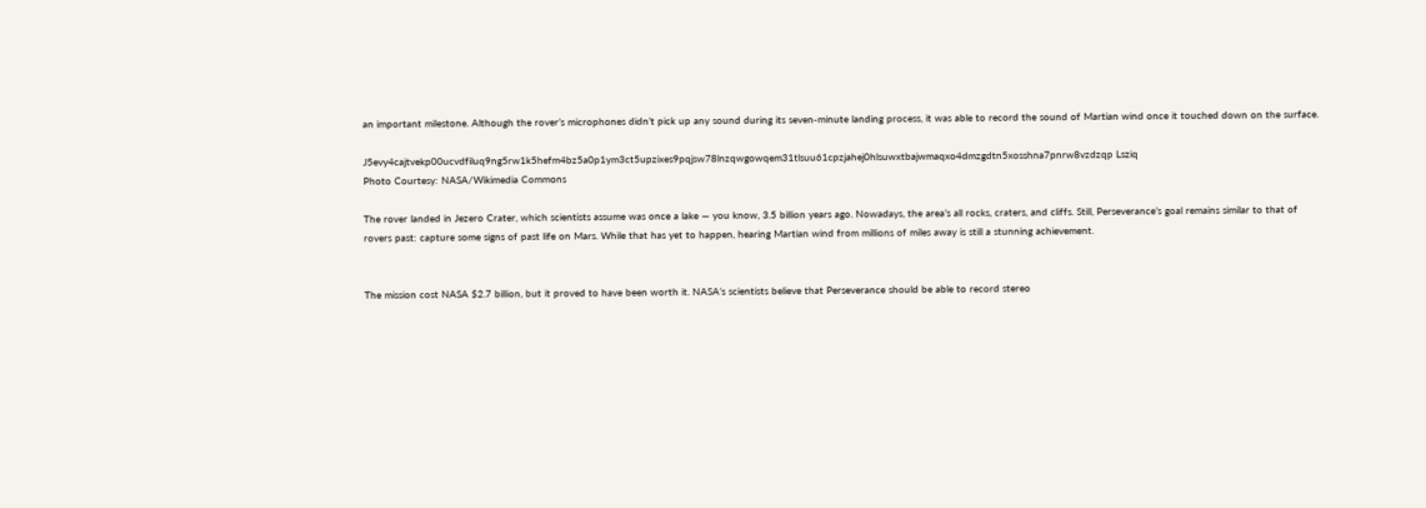an important milestone. Although the rover’s microphones didn’t pick up any sound during its seven-minute landing process, it was able to record the sound of Martian wind once it touched down on the surface.

J5evy4cajtvekp00ucvdfiluq9ng5rw1k5hefm4bz5a0p1ym3ct5upzixes9pqjsw78lnzqwgowqem31tlsuu61cpzjahej0hlsuwxtbajwmaqxo4dmzgdtn5xosshna7pnrw8vzdzqp Lsziq
Photo Courtesy: NASA/Wikimedia Commons

The rover landed in Jezero Crater, which scientists assume was once a lake — you know, 3.5 billion years ago. Nowadays, the area’s all rocks, craters, and cliffs. Still, Perseverance’s goal remains similar to that of rovers past: capture some signs of past life on Mars. While that has yet to happen, hearing Martian wind from millions of miles away is still a stunning achievement.


The mission cost NASA $2.7 billion, but it proved to have been worth it. NASA’s scientists believe that Perseverance should be able to record stereo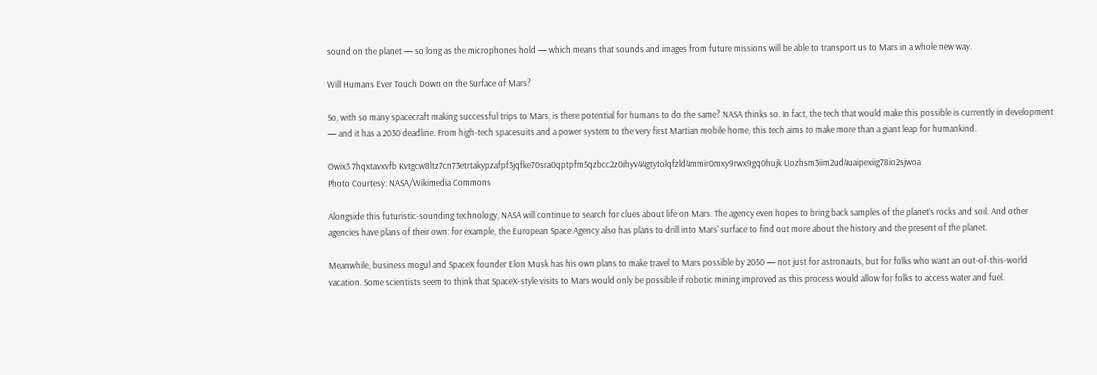sound on the planet — so long as the microphones hold — which means that sounds and images from future missions will be able to transport us to Mars in a whole new way.

Will Humans Ever Touch Down on the Surface of Mars?

So, with so many spacecraft making successful trips to Mars, is there potential for humans to do the same? NASA thinks so. In fact, the tech that would make this possible is currently in development — and it has a 2030 deadline. From high-tech spacesuits and a power system to the very first Martian mobile home, this tech aims to make more than a giant leap for humankind.

Owix3 7hqxtavxvfb Kvtgcw8ltz7cn73etrtakypzafpf3jqfke70sra0qptpfm5qzbcc2z0ihyv44gtytolqfzld4mmir0mxy9rwx9gq0hujk Uozhsm3iim2ud4uaipexiig78io2sjwoa
Photo Courtesy: NASA/Wikimedia Commons

Alongside this futuristic-sounding technology, NASA will continue to search for clues about life on Mars. The agency even hopes to bring back samples of the planet’s rocks and soil. And other agencies have plans of their own: for example, the European Space Agency also has plans to drill into Mars' surface to find out more about the history and the present of the planet.

Meanwhile, business mogul and SpaceX founder Elon Musk has his own plans to make travel to Mars possible by 2050 — not just for astronauts, but for folks who want an out-of-this-world vacation. Some scientists seem to think that SpaceX-style visits to Mars would only be possible if robotic mining improved as this process would allow for folks to access water and fuel.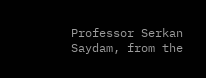Professor Serkan Saydam, from the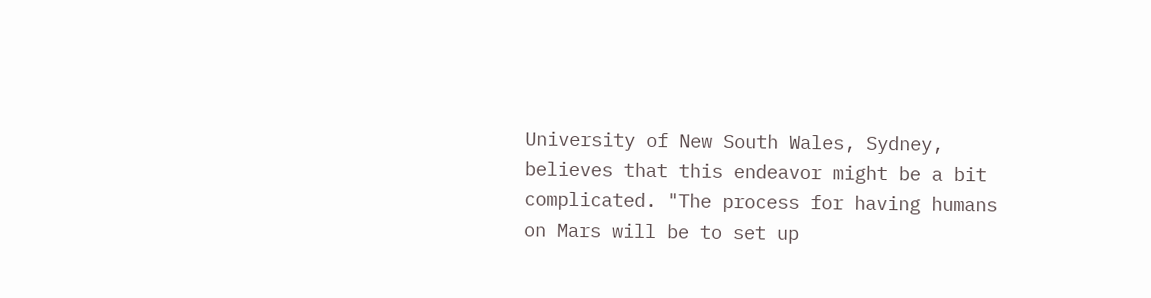University of New South Wales, Sydney, believes that this endeavor might be a bit complicated. "The process for having humans on Mars will be to set up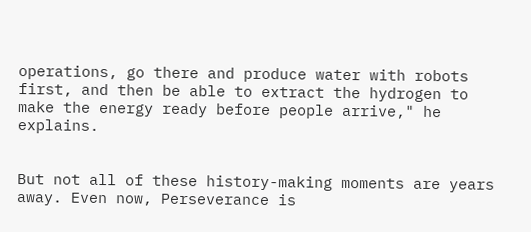operations, go there and produce water with robots first, and then be able to extract the hydrogen to make the energy ready before people arrive," he explains.


But not all of these history-making moments are years away. Even now, Perseverance is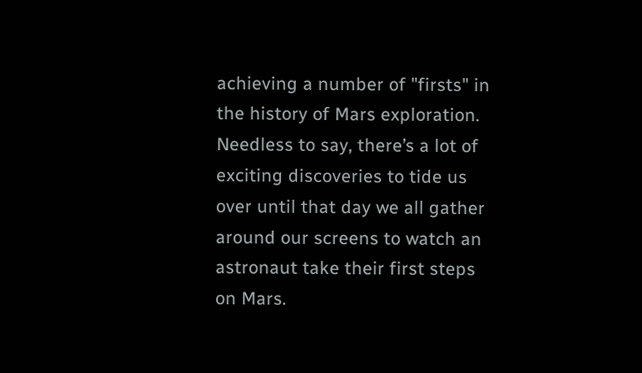achieving a number of "firsts" in the history of Mars exploration. Needless to say, there’s a lot of exciting discoveries to tide us over until that day we all gather around our screens to watch an astronaut take their first steps on Mars.